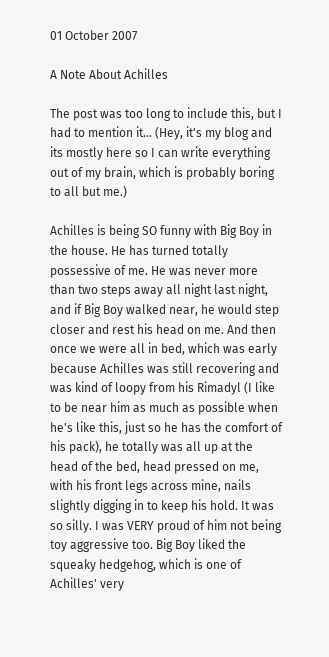01 October 2007

A Note About Achilles

The post was too long to include this, but I had to mention it... (Hey, it's my blog and its mostly here so I can write everything out of my brain, which is probably boring to all but me.)

Achilles is being SO funny with Big Boy in the house. He has turned totally possessive of me. He was never more than two steps away all night last night, and if Big Boy walked near, he would step closer and rest his head on me. And then once we were all in bed, which was early because Achilles was still recovering and was kind of loopy from his Rimadyl (I like to be near him as much as possible when he's like this, just so he has the comfort of his pack), he totally was all up at the head of the bed, head pressed on me, with his front legs across mine, nails slightly digging in to keep his hold. It was so silly. I was VERY proud of him not being toy aggressive too. Big Boy liked the squeaky hedgehog, which is one of Achilles' very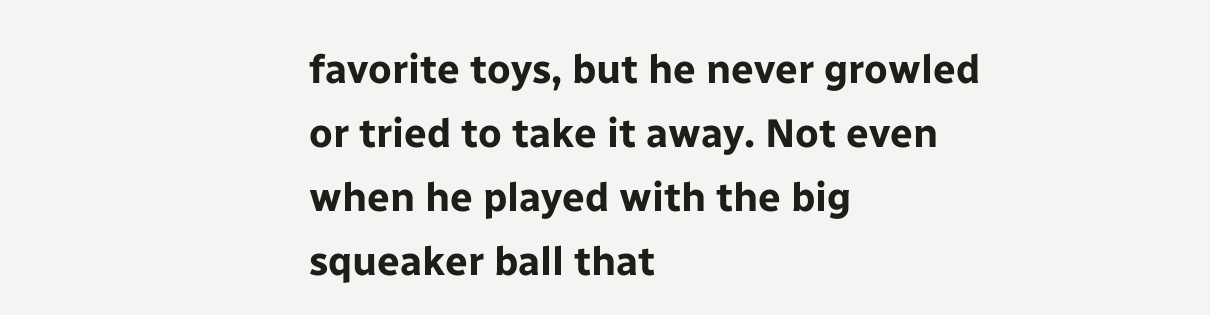favorite toys, but he never growled or tried to take it away. Not even when he played with the big squeaker ball that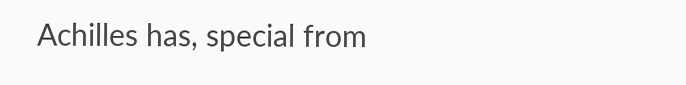Achilles has, special from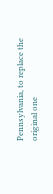Pennsylvania, to replace the original one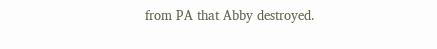from PA that Abby destroyed.